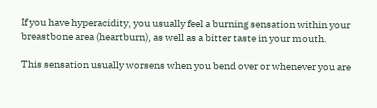If you have hyperacidity, you usually feel a burning sensation within your breastbone area (heartburn), as well as a bitter taste in your mouth.

This sensation usually worsens when you bend over or whenever you are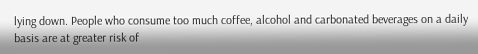lying down. People who consume too much coffee, alcohol and carbonated beverages on a daily basis are at greater risk of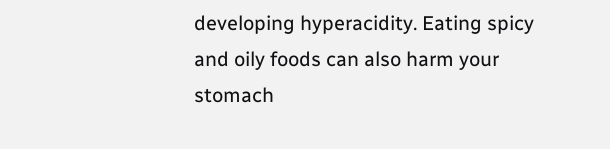developing hyperacidity. Eating spicy and oily foods can also harm your stomach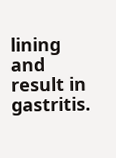lining and result in gastritis.